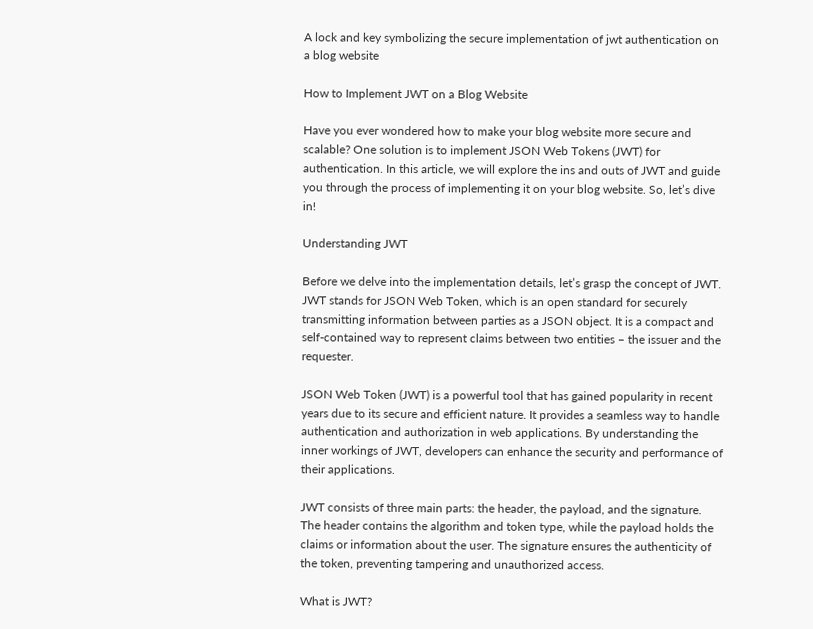A lock and key symbolizing the secure implementation of jwt authentication on a blog website

How to Implement JWT on a Blog Website

Have you ever wondered how to make your blog website more secure and scalable? One solution is to implement JSON Web Tokens (JWT) for authentication. In this article, we will explore the ins and outs of JWT and guide you through the process of implementing it on your blog website. So, let’s dive in!

Understanding JWT

Before we delve into the implementation details, let’s grasp the concept of JWT. JWT stands for JSON Web Token, which is an open standard for securely transmitting information between parties as a JSON object. It is a compact and self-contained way to represent claims between two entities – the issuer and the requester.

JSON Web Token (JWT) is a powerful tool that has gained popularity in recent years due to its secure and efficient nature. It provides a seamless way to handle authentication and authorization in web applications. By understanding the inner workings of JWT, developers can enhance the security and performance of their applications.

JWT consists of three main parts: the header, the payload, and the signature. The header contains the algorithm and token type, while the payload holds the claims or information about the user. The signature ensures the authenticity of the token, preventing tampering and unauthorized access.

What is JWT?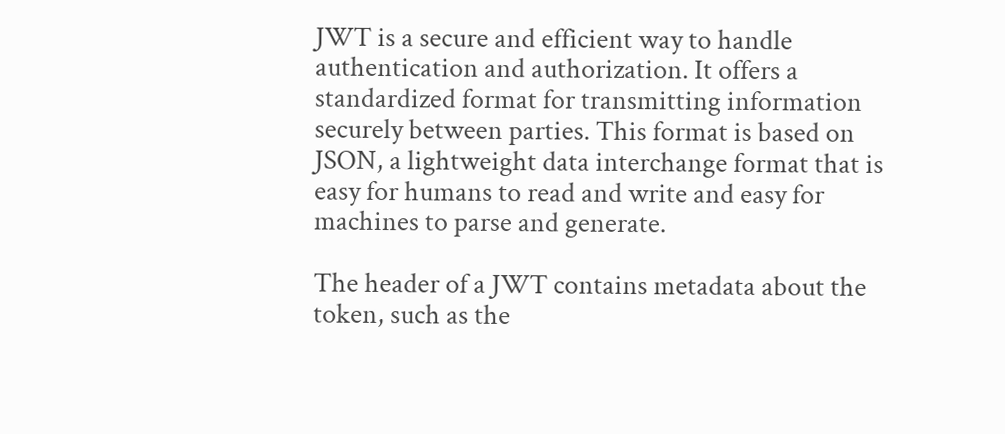JWT is a secure and efficient way to handle authentication and authorization. It offers a standardized format for transmitting information securely between parties. This format is based on JSON, a lightweight data interchange format that is easy for humans to read and write and easy for machines to parse and generate.

The header of a JWT contains metadata about the token, such as the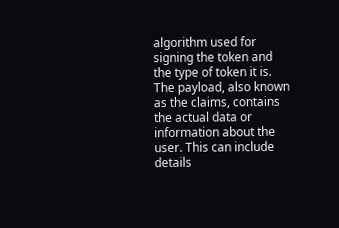algorithm used for signing the token and the type of token it is. The payload, also known as the claims, contains the actual data or information about the user. This can include details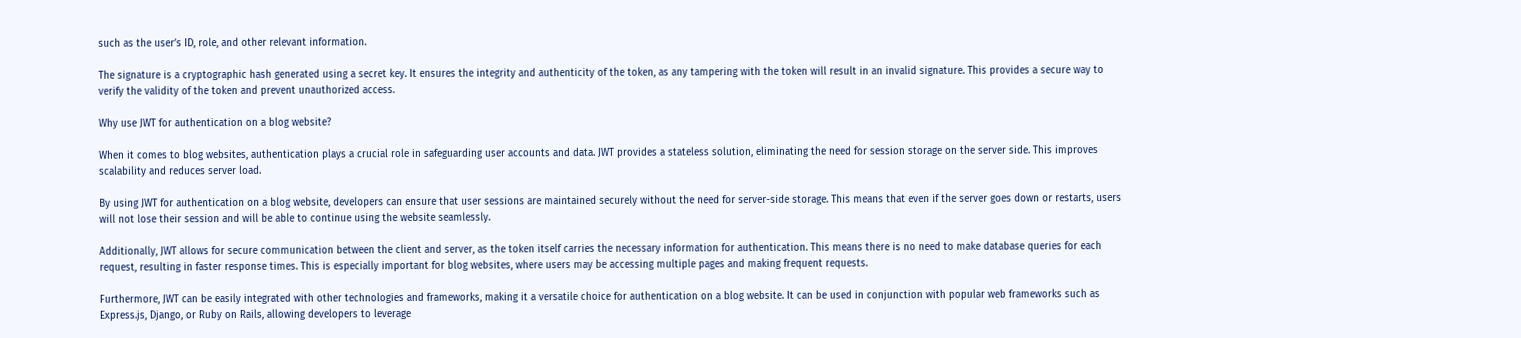such as the user’s ID, role, and other relevant information.

The signature is a cryptographic hash generated using a secret key. It ensures the integrity and authenticity of the token, as any tampering with the token will result in an invalid signature. This provides a secure way to verify the validity of the token and prevent unauthorized access.

Why use JWT for authentication on a blog website?

When it comes to blog websites, authentication plays a crucial role in safeguarding user accounts and data. JWT provides a stateless solution, eliminating the need for session storage on the server side. This improves scalability and reduces server load.

By using JWT for authentication on a blog website, developers can ensure that user sessions are maintained securely without the need for server-side storage. This means that even if the server goes down or restarts, users will not lose their session and will be able to continue using the website seamlessly.

Additionally, JWT allows for secure communication between the client and server, as the token itself carries the necessary information for authentication. This means there is no need to make database queries for each request, resulting in faster response times. This is especially important for blog websites, where users may be accessing multiple pages and making frequent requests.

Furthermore, JWT can be easily integrated with other technologies and frameworks, making it a versatile choice for authentication on a blog website. It can be used in conjunction with popular web frameworks such as Express.js, Django, or Ruby on Rails, allowing developers to leverage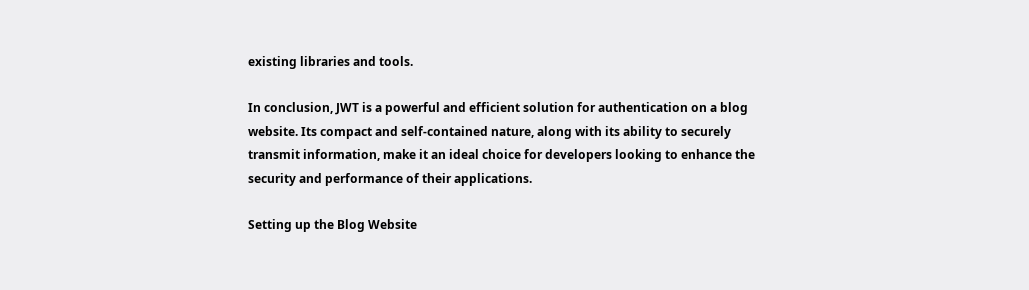existing libraries and tools.

In conclusion, JWT is a powerful and efficient solution for authentication on a blog website. Its compact and self-contained nature, along with its ability to securely transmit information, make it an ideal choice for developers looking to enhance the security and performance of their applications.

Setting up the Blog Website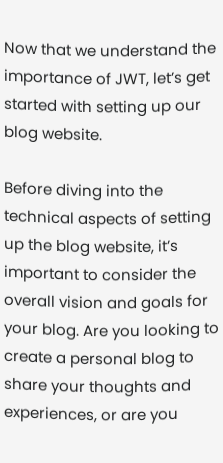Now that we understand the importance of JWT, let’s get started with setting up our blog website.

Before diving into the technical aspects of setting up the blog website, it’s important to consider the overall vision and goals for your blog. Are you looking to create a personal blog to share your thoughts and experiences, or are you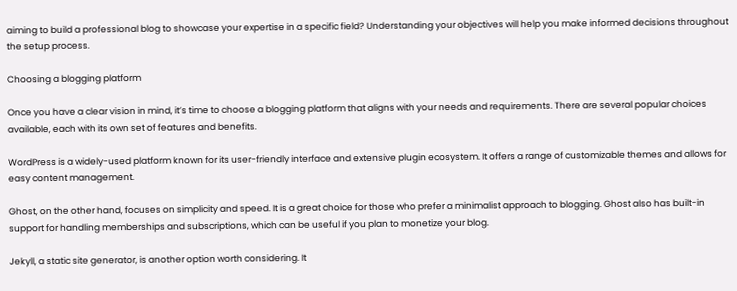aiming to build a professional blog to showcase your expertise in a specific field? Understanding your objectives will help you make informed decisions throughout the setup process.

Choosing a blogging platform

Once you have a clear vision in mind, it’s time to choose a blogging platform that aligns with your needs and requirements. There are several popular choices available, each with its own set of features and benefits.

WordPress is a widely-used platform known for its user-friendly interface and extensive plugin ecosystem. It offers a range of customizable themes and allows for easy content management.

Ghost, on the other hand, focuses on simplicity and speed. It is a great choice for those who prefer a minimalist approach to blogging. Ghost also has built-in support for handling memberships and subscriptions, which can be useful if you plan to monetize your blog.

Jekyll, a static site generator, is another option worth considering. It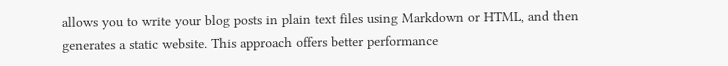allows you to write your blog posts in plain text files using Markdown or HTML, and then generates a static website. This approach offers better performance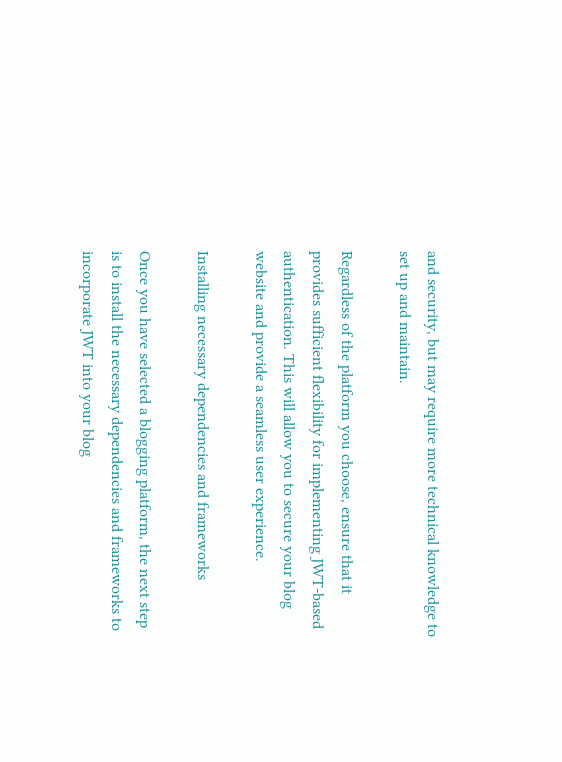and security, but may require more technical knowledge to set up and maintain.

Regardless of the platform you choose, ensure that it provides sufficient flexibility for implementing JWT-based authentication. This will allow you to secure your blog website and provide a seamless user experience.

Installing necessary dependencies and frameworks

Once you have selected a blogging platform, the next step is to install the necessary dependencies and frameworks to incorporate JWT into your blog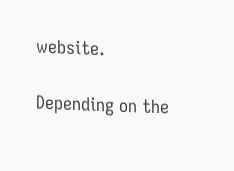website.

Depending on the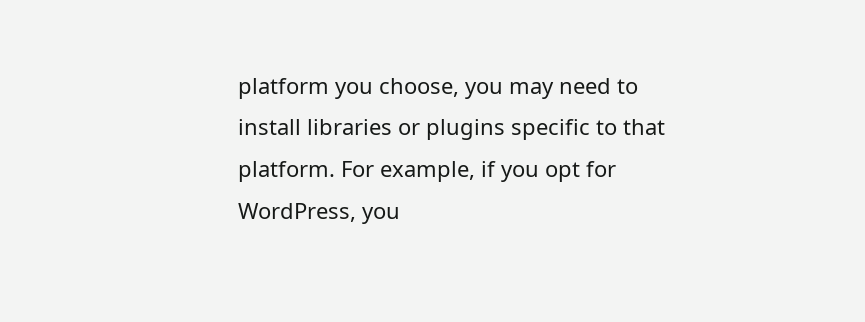platform you choose, you may need to install libraries or plugins specific to that platform. For example, if you opt for WordPress, you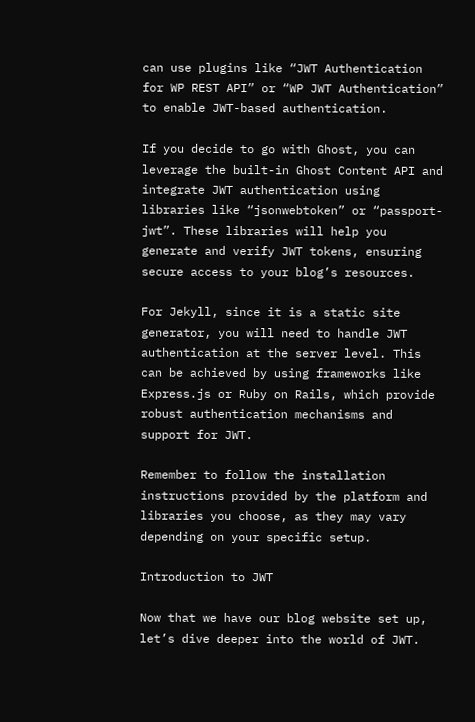can use plugins like “JWT Authentication for WP REST API” or “WP JWT Authentication” to enable JWT-based authentication.

If you decide to go with Ghost, you can leverage the built-in Ghost Content API and integrate JWT authentication using libraries like “jsonwebtoken” or “passport-jwt”. These libraries will help you generate and verify JWT tokens, ensuring secure access to your blog’s resources.

For Jekyll, since it is a static site generator, you will need to handle JWT authentication at the server level. This can be achieved by using frameworks like Express.js or Ruby on Rails, which provide robust authentication mechanisms and support for JWT.

Remember to follow the installation instructions provided by the platform and libraries you choose, as they may vary depending on your specific setup.

Introduction to JWT

Now that we have our blog website set up, let’s dive deeper into the world of JWT.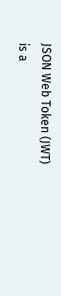JSON Web Token (JWT) is a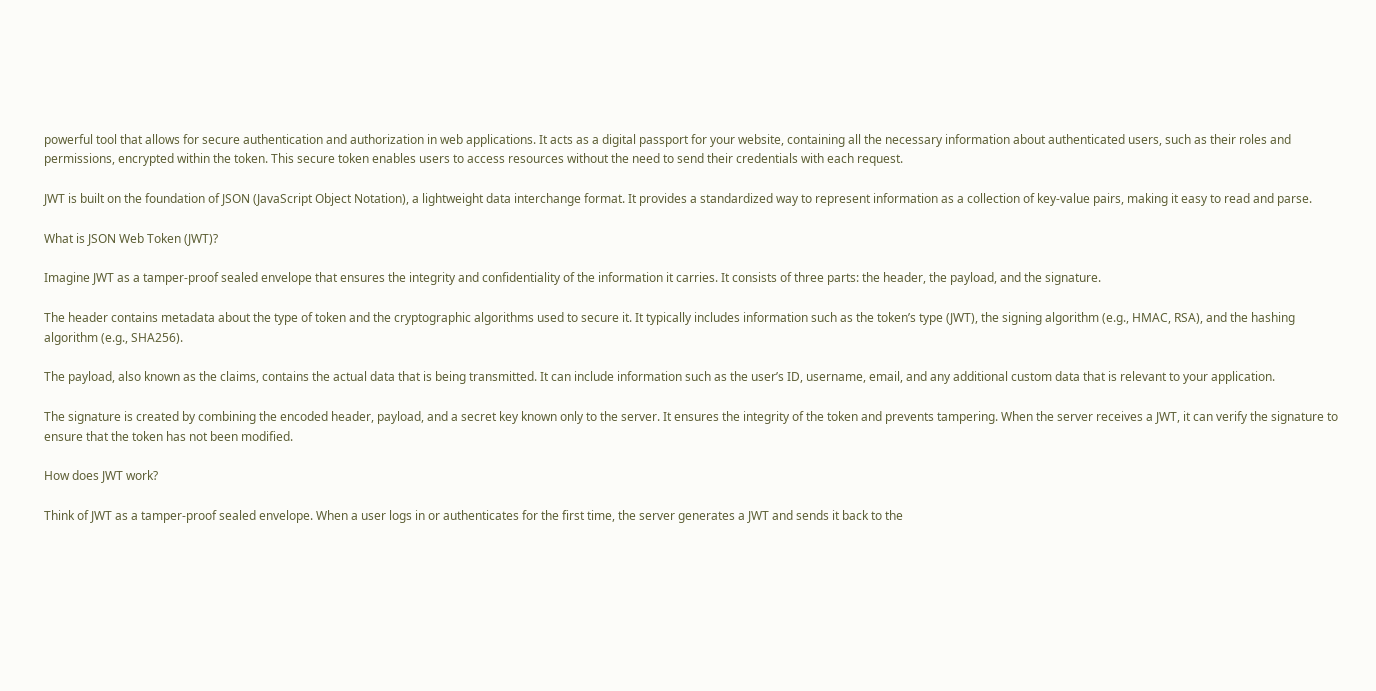powerful tool that allows for secure authentication and authorization in web applications. It acts as a digital passport for your website, containing all the necessary information about authenticated users, such as their roles and permissions, encrypted within the token. This secure token enables users to access resources without the need to send their credentials with each request.

JWT is built on the foundation of JSON (JavaScript Object Notation), a lightweight data interchange format. It provides a standardized way to represent information as a collection of key-value pairs, making it easy to read and parse.

What is JSON Web Token (JWT)?

Imagine JWT as a tamper-proof sealed envelope that ensures the integrity and confidentiality of the information it carries. It consists of three parts: the header, the payload, and the signature.

The header contains metadata about the type of token and the cryptographic algorithms used to secure it. It typically includes information such as the token’s type (JWT), the signing algorithm (e.g., HMAC, RSA), and the hashing algorithm (e.g., SHA256).

The payload, also known as the claims, contains the actual data that is being transmitted. It can include information such as the user’s ID, username, email, and any additional custom data that is relevant to your application.

The signature is created by combining the encoded header, payload, and a secret key known only to the server. It ensures the integrity of the token and prevents tampering. When the server receives a JWT, it can verify the signature to ensure that the token has not been modified.

How does JWT work?

Think of JWT as a tamper-proof sealed envelope. When a user logs in or authenticates for the first time, the server generates a JWT and sends it back to the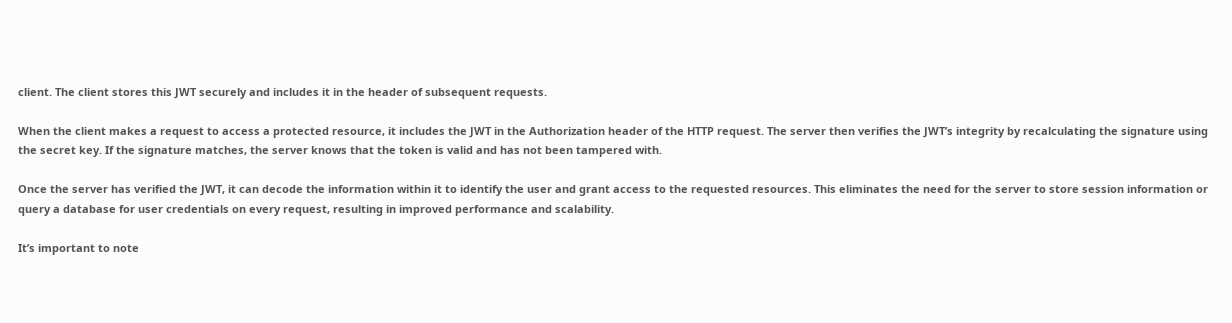client. The client stores this JWT securely and includes it in the header of subsequent requests.

When the client makes a request to access a protected resource, it includes the JWT in the Authorization header of the HTTP request. The server then verifies the JWT’s integrity by recalculating the signature using the secret key. If the signature matches, the server knows that the token is valid and has not been tampered with.

Once the server has verified the JWT, it can decode the information within it to identify the user and grant access to the requested resources. This eliminates the need for the server to store session information or query a database for user credentials on every request, resulting in improved performance and scalability.

It’s important to note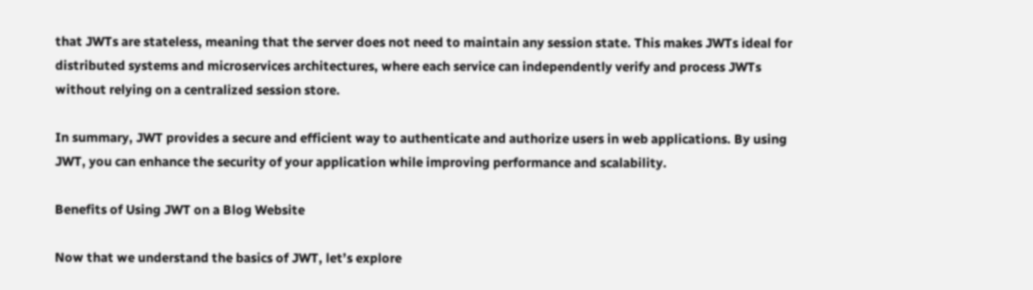that JWTs are stateless, meaning that the server does not need to maintain any session state. This makes JWTs ideal for distributed systems and microservices architectures, where each service can independently verify and process JWTs without relying on a centralized session store.

In summary, JWT provides a secure and efficient way to authenticate and authorize users in web applications. By using JWT, you can enhance the security of your application while improving performance and scalability.

Benefits of Using JWT on a Blog Website

Now that we understand the basics of JWT, let’s explore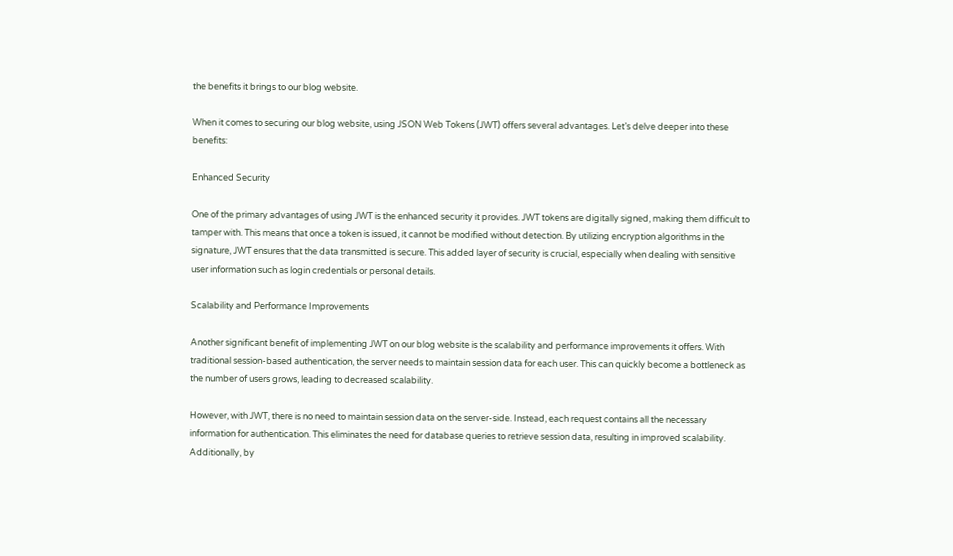the benefits it brings to our blog website.

When it comes to securing our blog website, using JSON Web Tokens (JWT) offers several advantages. Let’s delve deeper into these benefits:

Enhanced Security

One of the primary advantages of using JWT is the enhanced security it provides. JWT tokens are digitally signed, making them difficult to tamper with. This means that once a token is issued, it cannot be modified without detection. By utilizing encryption algorithms in the signature, JWT ensures that the data transmitted is secure. This added layer of security is crucial, especially when dealing with sensitive user information such as login credentials or personal details.

Scalability and Performance Improvements

Another significant benefit of implementing JWT on our blog website is the scalability and performance improvements it offers. With traditional session-based authentication, the server needs to maintain session data for each user. This can quickly become a bottleneck as the number of users grows, leading to decreased scalability.

However, with JWT, there is no need to maintain session data on the server-side. Instead, each request contains all the necessary information for authentication. This eliminates the need for database queries to retrieve session data, resulting in improved scalability. Additionally, by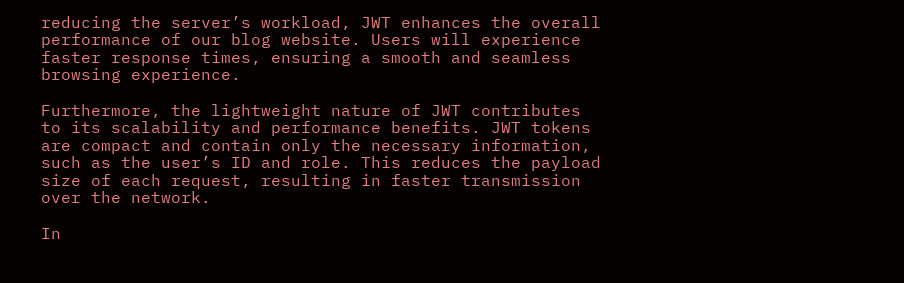reducing the server’s workload, JWT enhances the overall performance of our blog website. Users will experience faster response times, ensuring a smooth and seamless browsing experience.

Furthermore, the lightweight nature of JWT contributes to its scalability and performance benefits. JWT tokens are compact and contain only the necessary information, such as the user’s ID and role. This reduces the payload size of each request, resulting in faster transmission over the network.

In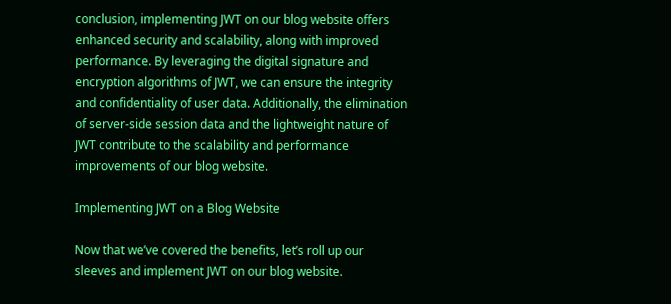conclusion, implementing JWT on our blog website offers enhanced security and scalability, along with improved performance. By leveraging the digital signature and encryption algorithms of JWT, we can ensure the integrity and confidentiality of user data. Additionally, the elimination of server-side session data and the lightweight nature of JWT contribute to the scalability and performance improvements of our blog website.

Implementing JWT on a Blog Website

Now that we’ve covered the benefits, let’s roll up our sleeves and implement JWT on our blog website.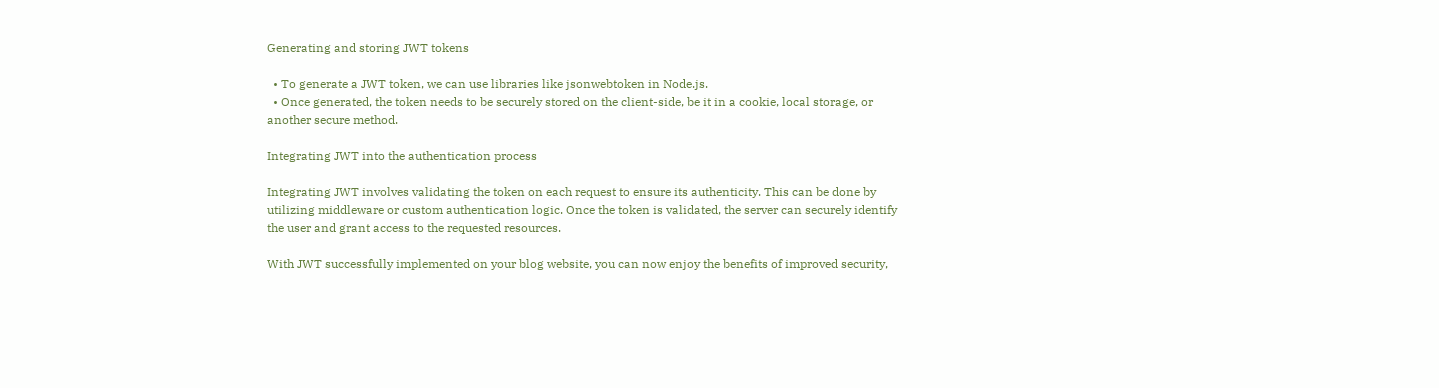Generating and storing JWT tokens

  • To generate a JWT token, we can use libraries like jsonwebtoken in Node.js.
  • Once generated, the token needs to be securely stored on the client-side, be it in a cookie, local storage, or another secure method.

Integrating JWT into the authentication process

Integrating JWT involves validating the token on each request to ensure its authenticity. This can be done by utilizing middleware or custom authentication logic. Once the token is validated, the server can securely identify the user and grant access to the requested resources.

With JWT successfully implemented on your blog website, you can now enjoy the benefits of improved security,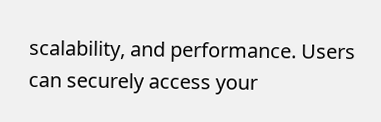scalability, and performance. Users can securely access your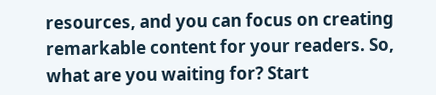resources, and you can focus on creating remarkable content for your readers. So, what are you waiting for? Start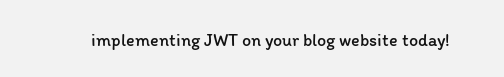implementing JWT on your blog website today!